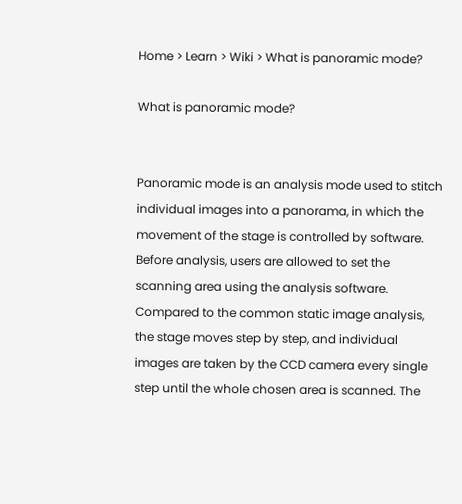Home > Learn > Wiki > What is panoramic mode?

What is panoramic mode?


Panoramic mode is an analysis mode used to stitch individual images into a panorama, in which the movement of the stage is controlled by software. Before analysis, users are allowed to set the scanning area using the analysis software. Compared to the common static image analysis, the stage moves step by step, and individual images are taken by the CCD camera every single step until the whole chosen area is scanned. The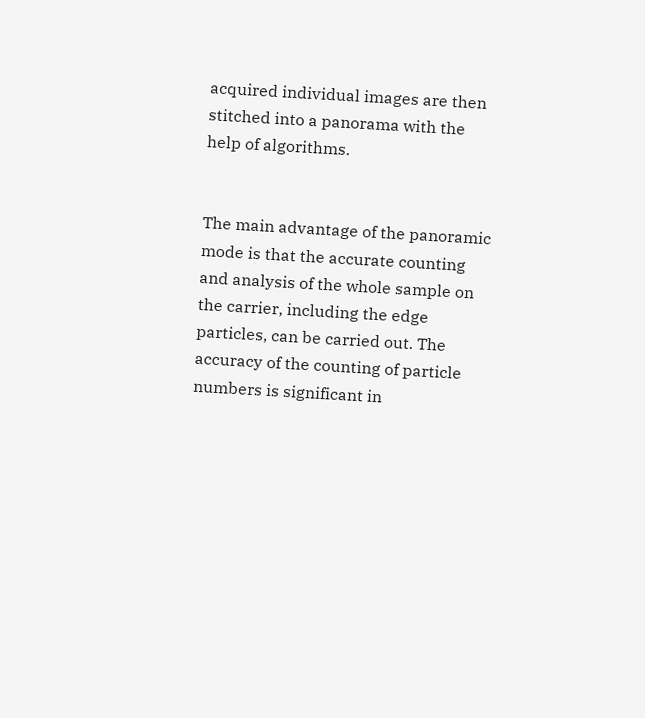acquired individual images are then stitched into a panorama with the help of algorithms.


The main advantage of the panoramic mode is that the accurate counting and analysis of the whole sample on the carrier, including the edge particles, can be carried out. The accuracy of the counting of particle numbers is significant in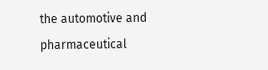the automotive and pharmaceutical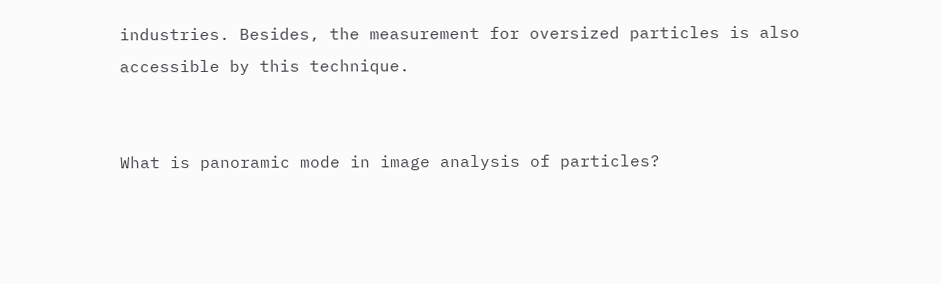industries. Besides, the measurement for oversized particles is also accessible by this technique.


What is panoramic mode in image analysis of particles?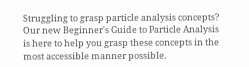Struggling to grasp particle analysis concepts? Our new Beginner's Guide to Particle Analysis is here to help you grasp these concepts in the most accessible manner possible.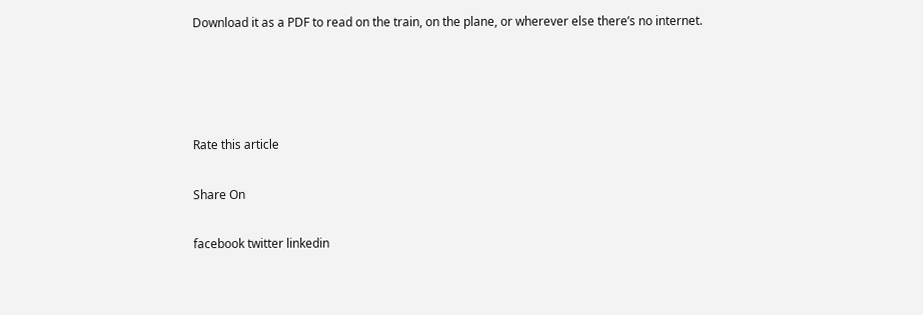Download it as a PDF to read on the train, on the plane, or wherever else there’s no internet.




Rate this article

Share On

facebook twitter linkedin